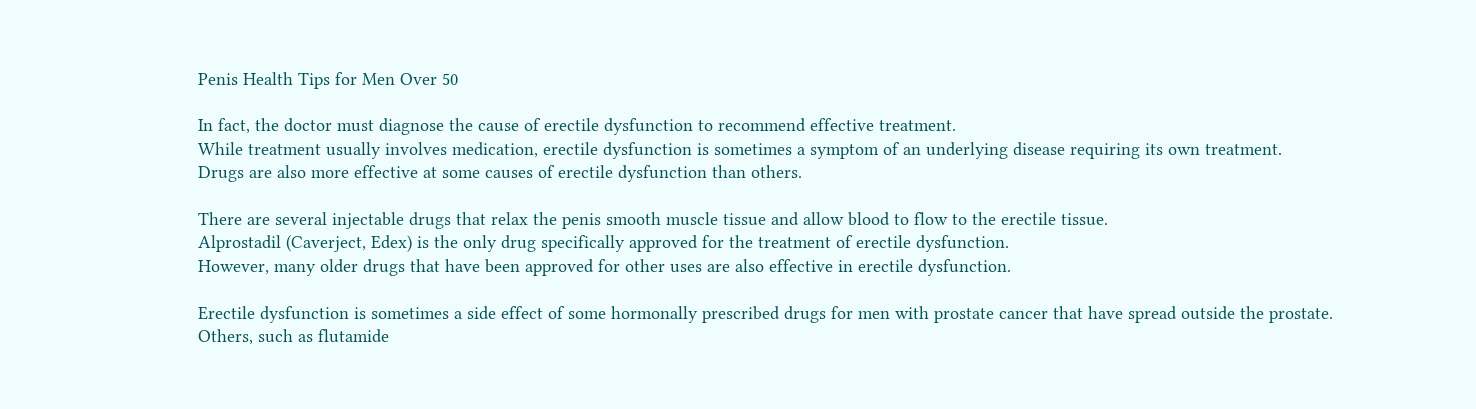Penis Health Tips for Men Over 50

In fact, the doctor must diagnose the cause of erectile dysfunction to recommend effective treatment.
While treatment usually involves medication, erectile dysfunction is sometimes a symptom of an underlying disease requiring its own treatment.
Drugs are also more effective at some causes of erectile dysfunction than others.

There are several injectable drugs that relax the penis smooth muscle tissue and allow blood to flow to the erectile tissue.
Alprostadil (Caverject, Edex) is the only drug specifically approved for the treatment of erectile dysfunction.
However, many older drugs that have been approved for other uses are also effective in erectile dysfunction.

Erectile dysfunction is sometimes a side effect of some hormonally prescribed drugs for men with prostate cancer that have spread outside the prostate.
Others, such as flutamide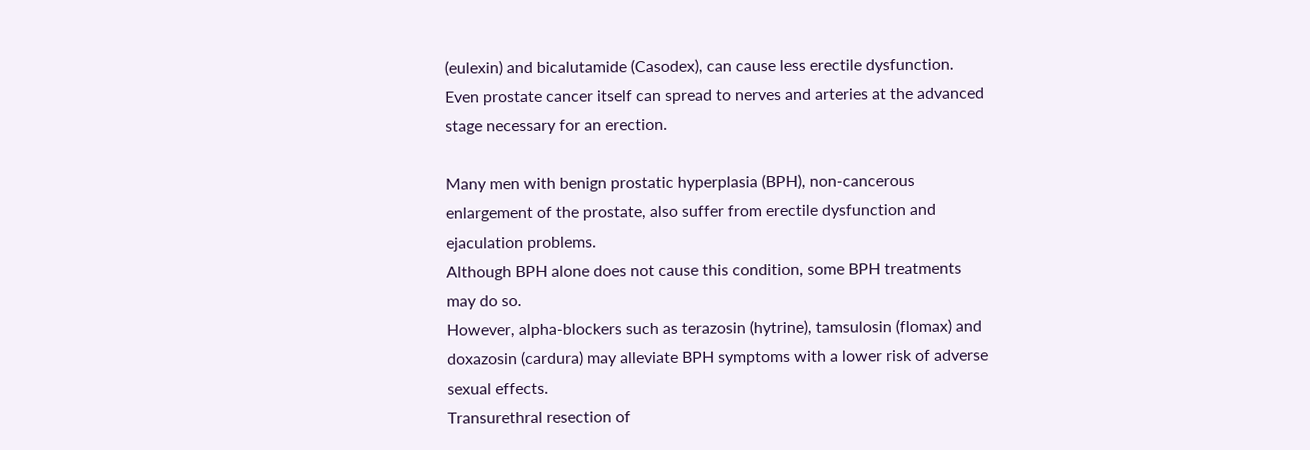(eulexin) and bicalutamide (Casodex), can cause less erectile dysfunction.
Even prostate cancer itself can spread to nerves and arteries at the advanced stage necessary for an erection.

Many men with benign prostatic hyperplasia (BPH), non-cancerous enlargement of the prostate, also suffer from erectile dysfunction and ejaculation problems.
Although BPH alone does not cause this condition, some BPH treatments may do so.
However, alpha-blockers such as terazosin (hytrine), tamsulosin (flomax) and doxazosin (cardura) may alleviate BPH symptoms with a lower risk of adverse sexual effects.
Transurethral resection of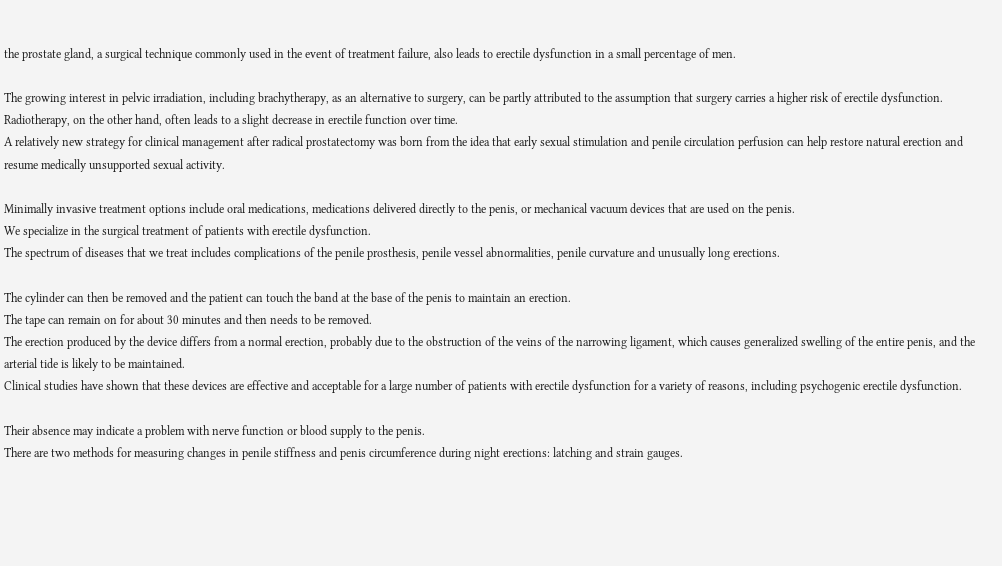the prostate gland, a surgical technique commonly used in the event of treatment failure, also leads to erectile dysfunction in a small percentage of men.

The growing interest in pelvic irradiation, including brachytherapy, as an alternative to surgery, can be partly attributed to the assumption that surgery carries a higher risk of erectile dysfunction.
Radiotherapy, on the other hand, often leads to a slight decrease in erectile function over time.
A relatively new strategy for clinical management after radical prostatectomy was born from the idea that early sexual stimulation and penile circulation perfusion can help restore natural erection and resume medically unsupported sexual activity.

Minimally invasive treatment options include oral medications, medications delivered directly to the penis, or mechanical vacuum devices that are used on the penis.
We specialize in the surgical treatment of patients with erectile dysfunction.
The spectrum of diseases that we treat includes complications of the penile prosthesis, penile vessel abnormalities, penile curvature and unusually long erections.

The cylinder can then be removed and the patient can touch the band at the base of the penis to maintain an erection.
The tape can remain on for about 30 minutes and then needs to be removed.
The erection produced by the device differs from a normal erection, probably due to the obstruction of the veins of the narrowing ligament, which causes generalized swelling of the entire penis, and the arterial tide is likely to be maintained.
Clinical studies have shown that these devices are effective and acceptable for a large number of patients with erectile dysfunction for a variety of reasons, including psychogenic erectile dysfunction.

Their absence may indicate a problem with nerve function or blood supply to the penis.
There are two methods for measuring changes in penile stiffness and penis circumference during night erections: latching and strain gauges.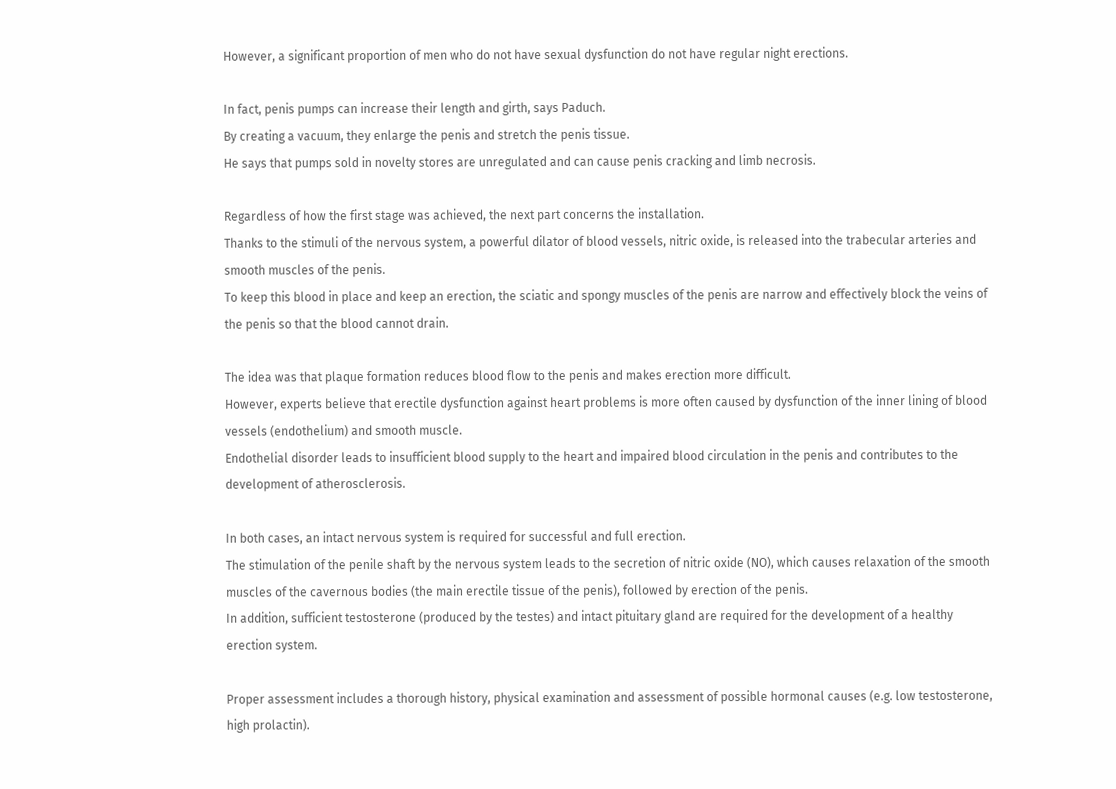However, a significant proportion of men who do not have sexual dysfunction do not have regular night erections.

In fact, penis pumps can increase their length and girth, says Paduch.
By creating a vacuum, they enlarge the penis and stretch the penis tissue.
He says that pumps sold in novelty stores are unregulated and can cause penis cracking and limb necrosis.

Regardless of how the first stage was achieved, the next part concerns the installation.
Thanks to the stimuli of the nervous system, a powerful dilator of blood vessels, nitric oxide, is released into the trabecular arteries and smooth muscles of the penis.
To keep this blood in place and keep an erection, the sciatic and spongy muscles of the penis are narrow and effectively block the veins of the penis so that the blood cannot drain.

The idea was that plaque formation reduces blood flow to the penis and makes erection more difficult.
However, experts believe that erectile dysfunction against heart problems is more often caused by dysfunction of the inner lining of blood vessels (endothelium) and smooth muscle.
Endothelial disorder leads to insufficient blood supply to the heart and impaired blood circulation in the penis and contributes to the development of atherosclerosis.

In both cases, an intact nervous system is required for successful and full erection.
The stimulation of the penile shaft by the nervous system leads to the secretion of nitric oxide (NO), which causes relaxation of the smooth muscles of the cavernous bodies (the main erectile tissue of the penis), followed by erection of the penis.
In addition, sufficient testosterone (produced by the testes) and intact pituitary gland are required for the development of a healthy erection system.

Proper assessment includes a thorough history, physical examination and assessment of possible hormonal causes (e.g. low testosterone, high prolactin).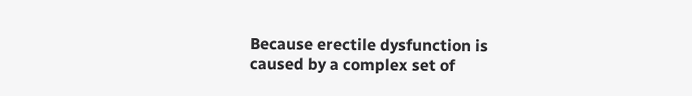Because erectile dysfunction is caused by a complex set of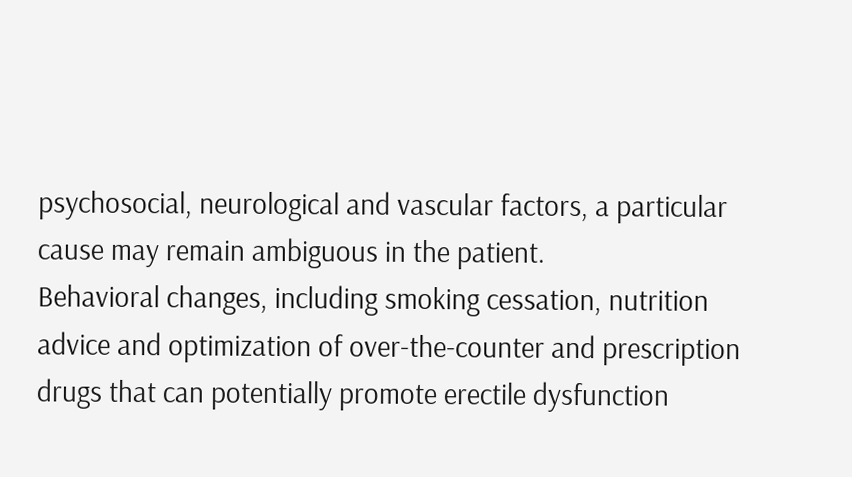psychosocial, neurological and vascular factors, a particular cause may remain ambiguous in the patient.
Behavioral changes, including smoking cessation, nutrition advice and optimization of over-the-counter and prescription drugs that can potentially promote erectile dysfunction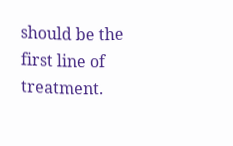should be the first line of treatment.